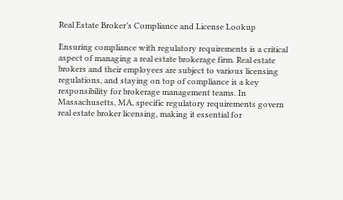Real Estate Broker’s Compliance and License Lookup

Ensuring compliance with regulatory requirements is a critical aspect of managing a real estate brokerage firm. Real estate brokers and their employees are subject to various licensing regulations, and staying on top of compliance is a key responsibility for brokerage management teams. In Massachusetts, MA, specific regulatory requirements govern real estate broker licensing, making it essential for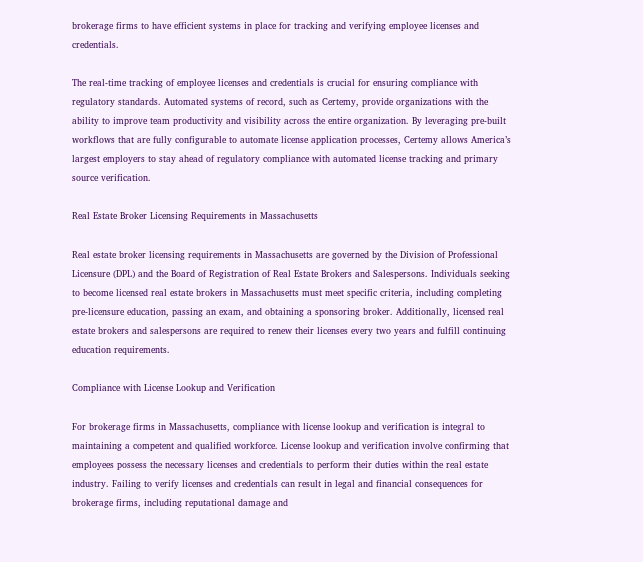brokerage firms to have efficient systems in place for tracking and verifying employee licenses and credentials.

The real-time tracking of employee licenses and credentials is crucial for ensuring compliance with regulatory standards. Automated systems of record, such as Certemy, provide organizations with the ability to improve team productivity and visibility across the entire organization. By leveraging pre-built workflows that are fully configurable to automate license application processes, Certemy allows America’s largest employers to stay ahead of regulatory compliance with automated license tracking and primary source verification.

Real Estate Broker Licensing Requirements in Massachusetts

Real estate broker licensing requirements in Massachusetts are governed by the Division of Professional Licensure (DPL) and the Board of Registration of Real Estate Brokers and Salespersons. Individuals seeking to become licensed real estate brokers in Massachusetts must meet specific criteria, including completing pre-licensure education, passing an exam, and obtaining a sponsoring broker. Additionally, licensed real estate brokers and salespersons are required to renew their licenses every two years and fulfill continuing education requirements.

Compliance with License Lookup and Verification

For brokerage firms in Massachusetts, compliance with license lookup and verification is integral to maintaining a competent and qualified workforce. License lookup and verification involve confirming that employees possess the necessary licenses and credentials to perform their duties within the real estate industry. Failing to verify licenses and credentials can result in legal and financial consequences for brokerage firms, including reputational damage and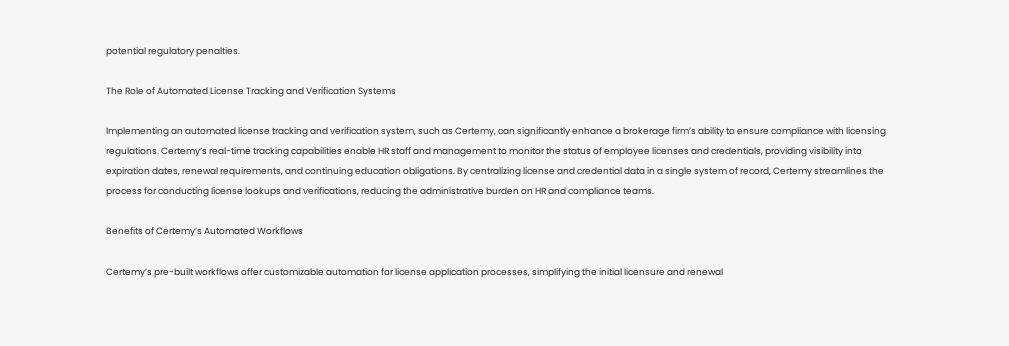potential regulatory penalties.

The Role of Automated License Tracking and Verification Systems

Implementing an automated license tracking and verification system, such as Certemy, can significantly enhance a brokerage firm’s ability to ensure compliance with licensing regulations. Certemy’s real-time tracking capabilities enable HR staff and management to monitor the status of employee licenses and credentials, providing visibility into expiration dates, renewal requirements, and continuing education obligations. By centralizing license and credential data in a single system of record, Certemy streamlines the process for conducting license lookups and verifications, reducing the administrative burden on HR and compliance teams.

Benefits of Certemy’s Automated Workflows

Certemy’s pre-built workflows offer customizable automation for license application processes, simplifying the initial licensure and renewal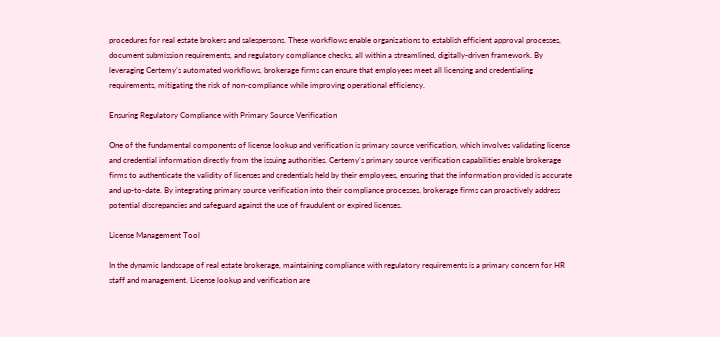procedures for real estate brokers and salespersons. These workflows enable organizations to establish efficient approval processes, document submission requirements, and regulatory compliance checks, all within a streamlined, digitally-driven framework. By leveraging Certemy’s automated workflows, brokerage firms can ensure that employees meet all licensing and credentialing requirements, mitigating the risk of non-compliance while improving operational efficiency.

Ensuring Regulatory Compliance with Primary Source Verification

One of the fundamental components of license lookup and verification is primary source verification, which involves validating license and credential information directly from the issuing authorities. Certemy’s primary source verification capabilities enable brokerage firms to authenticate the validity of licenses and credentials held by their employees, ensuring that the information provided is accurate and up-to-date. By integrating primary source verification into their compliance processes, brokerage firms can proactively address potential discrepancies and safeguard against the use of fraudulent or expired licenses.

License Management Tool

In the dynamic landscape of real estate brokerage, maintaining compliance with regulatory requirements is a primary concern for HR staff and management. License lookup and verification are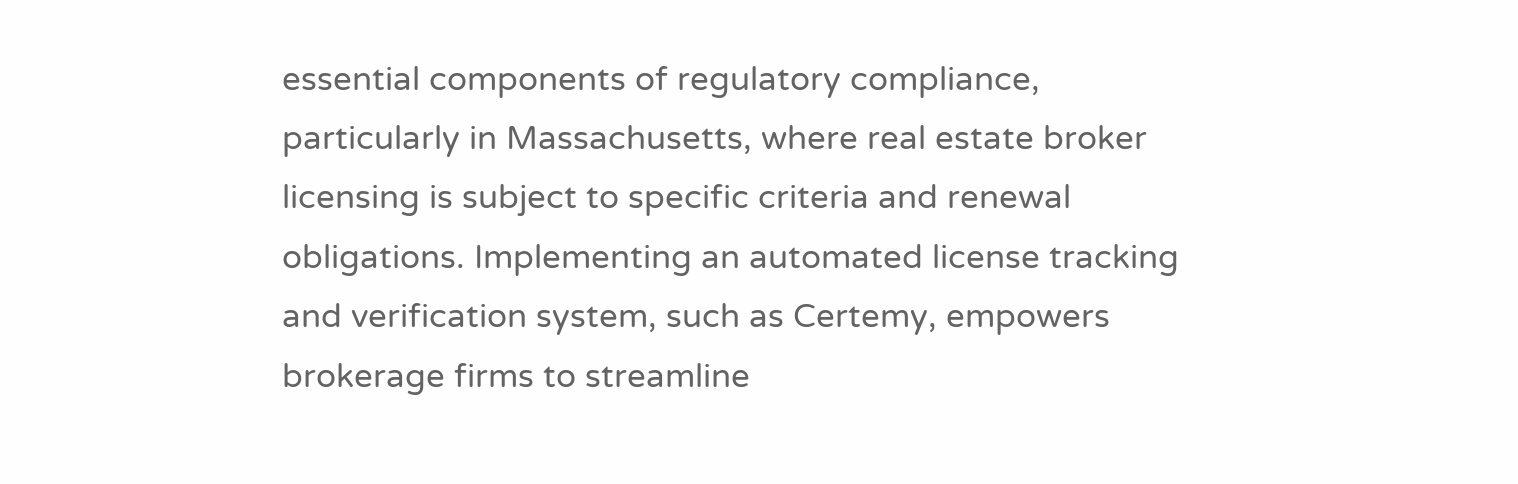essential components of regulatory compliance, particularly in Massachusetts, where real estate broker licensing is subject to specific criteria and renewal obligations. Implementing an automated license tracking and verification system, such as Certemy, empowers brokerage firms to streamline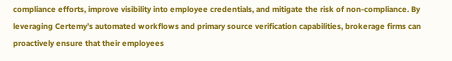compliance efforts, improve visibility into employee credentials, and mitigate the risk of non-compliance. By leveraging Certemy’s automated workflows and primary source verification capabilities, brokerage firms can proactively ensure that their employees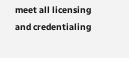meet all licensing and credentialing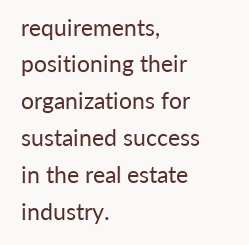requirements, positioning their organizations for sustained success in the real estate industry.